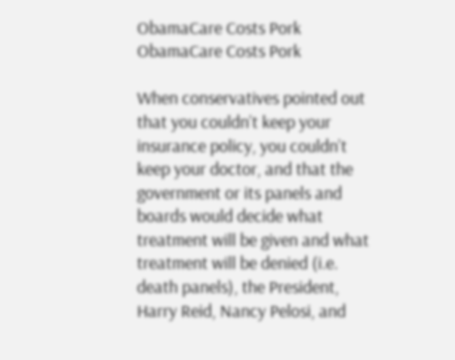ObamaCare Costs Pork
ObamaCare Costs Pork

When conservatives pointed out that you couldn’t keep your insurance policy, you couldn’t keep your doctor, and that the government or its panels and boards would decide what treatment will be given and what treatment will be denied (i.e. death panels), the President, Harry Reid, Nancy Pelosi, and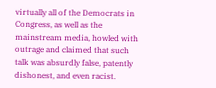virtually all of the Democrats in Congress, as well as the mainstream media, howled with outrage and claimed that such talk was absurdly false, patently dishonest, and even racist.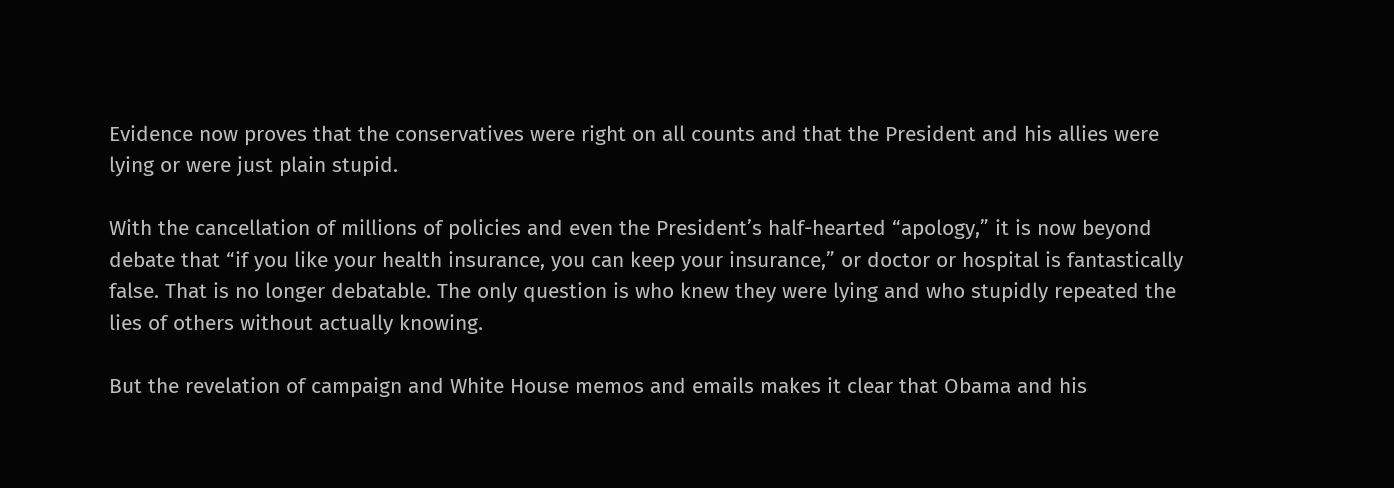Evidence now proves that the conservatives were right on all counts and that the President and his allies were lying or were just plain stupid.

With the cancellation of millions of policies and even the President’s half-hearted “apology,” it is now beyond debate that “if you like your health insurance, you can keep your insurance,” or doctor or hospital is fantastically false. That is no longer debatable. The only question is who knew they were lying and who stupidly repeated the lies of others without actually knowing.

But the revelation of campaign and White House memos and emails makes it clear that Obama and his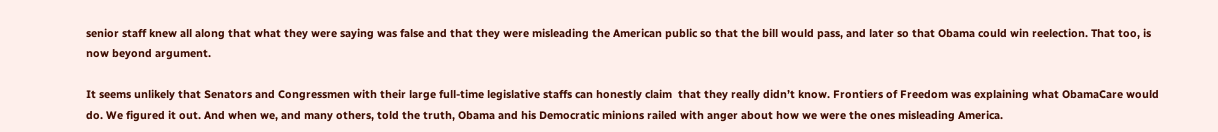senior staff knew all along that what they were saying was false and that they were misleading the American public so that the bill would pass, and later so that Obama could win reelection. That too, is now beyond argument.

It seems unlikely that Senators and Congressmen with their large full-time legislative staffs can honestly claim  that they really didn’t know. Frontiers of Freedom was explaining what ObamaCare would do. We figured it out. And when we, and many others, told the truth, Obama and his Democratic minions railed with anger about how we were the ones misleading America.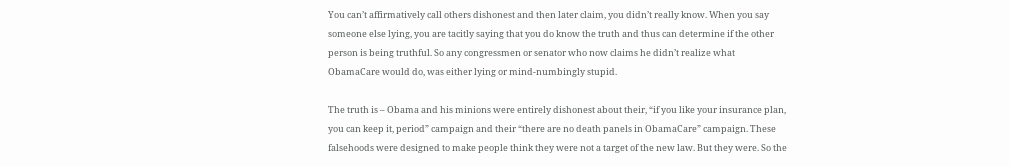You can’t affirmatively call others dishonest and then later claim, you didn’t really know. When you say someone else lying, you are tacitly saying that you do know the truth and thus can determine if the other person is being truthful. So any congressmen or senator who now claims he didn’t realize what ObamaCare would do, was either lying or mind-numbingly stupid.

The truth is – Obama and his minions were entirely dishonest about their, “if you like your insurance plan, you can keep it, period” campaign and their “there are no death panels in ObamaCare” campaign. These falsehoods were designed to make people think they were not a target of the new law. But they were. So the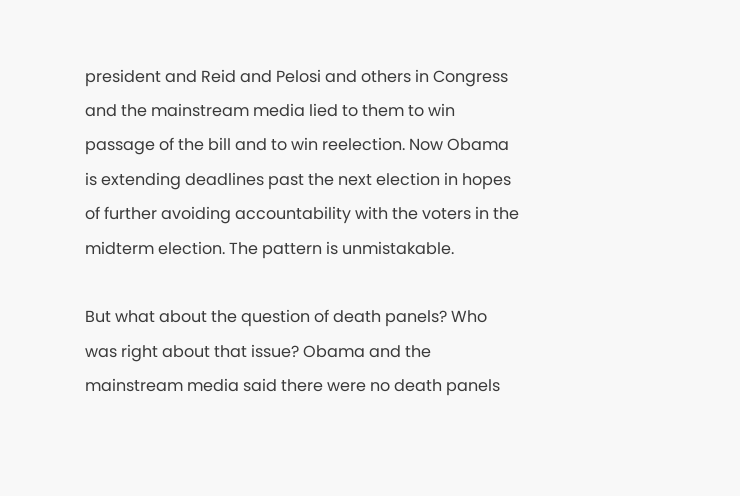president and Reid and Pelosi and others in Congress and the mainstream media lied to them to win passage of the bill and to win reelection. Now Obama is extending deadlines past the next election in hopes of further avoiding accountability with the voters in the midterm election. The pattern is unmistakable.

But what about the question of death panels? Who was right about that issue? Obama and the mainstream media said there were no death panels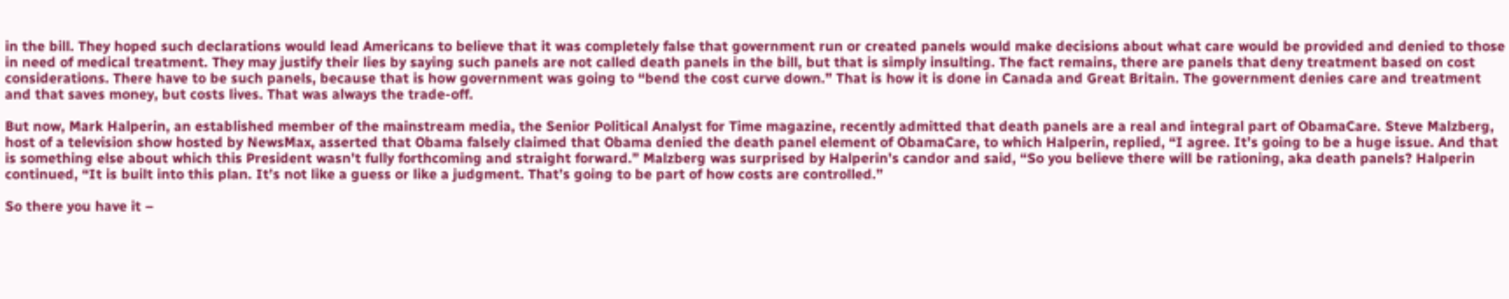in the bill. They hoped such declarations would lead Americans to believe that it was completely false that government run or created panels would make decisions about what care would be provided and denied to those in need of medical treatment. They may justify their lies by saying such panels are not called death panels in the bill, but that is simply insulting. The fact remains, there are panels that deny treatment based on cost considerations. There have to be such panels, because that is how government was going to “bend the cost curve down.” That is how it is done in Canada and Great Britain. The government denies care and treatment and that saves money, but costs lives. That was always the trade-off.

But now, Mark Halperin, an established member of the mainstream media, the Senior Political Analyst for Time magazine, recently admitted that death panels are a real and integral part of ObamaCare. Steve Malzberg, host of a television show hosted by NewsMax, asserted that Obama falsely claimed that Obama denied the death panel element of ObamaCare, to which Halperin, replied, “I agree. It’s going to be a huge issue. And that is something else about which this President wasn’t fully forthcoming and straight forward.” Malzberg was surprised by Halperin’s candor and said, “So you believe there will be rationing, aka death panels? Halperin continued, “It is built into this plan. It’s not like a guess or like a judgment. That’s going to be part of how costs are controlled.”

So there you have it –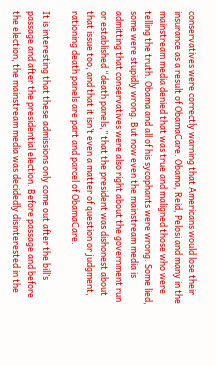conservatives were correctly warning that Americans would lose their insurance as a result of ObamaCare. Obama, Reid, Pelosi and many in the mainstream media denied that was true and maligned those who were telling the truth. Obama and all of his sycophants were wrong. Some lied, some were stupidly wrong. But now even the mainstream media is admitting that conservatives were also right about the government run or established “death panels,” that the president was dishonest about that issue too, and that it isn’t even a matter of question or judgment, rationing death panels are part and parcel of ObamaCare.

It is interesting that these admissions only come out after the bill’s passage and after the presidential election. Before passage and before the election, the mainstream media was decidedly disinterested in the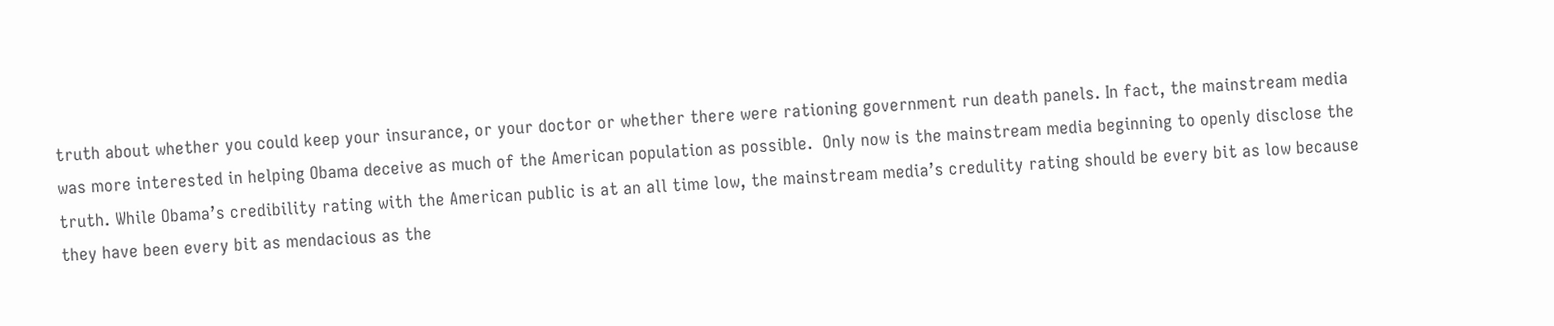truth about whether you could keep your insurance, or your doctor or whether there were rationing government run death panels. In fact, the mainstream media was more interested in helping Obama deceive as much of the American population as possible.  Only now is the mainstream media beginning to openly disclose the truth. While Obama’s credibility rating with the American public is at an all time low, the mainstream media’s credulity rating should be every bit as low because they have been every bit as mendacious as the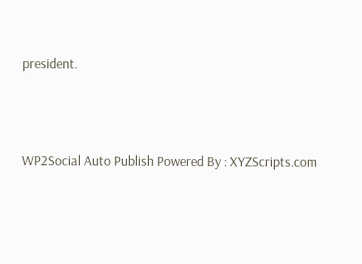president.



WP2Social Auto Publish Powered By : XYZScripts.com